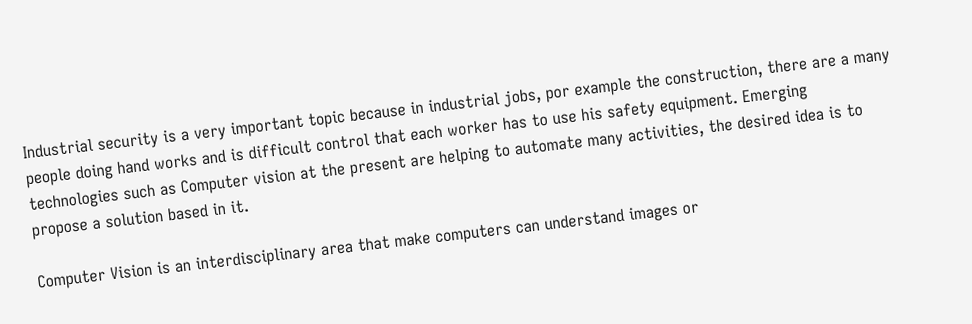Industrial security is a very important topic because in industrial jobs, por example the construction, there are a many people doing hand works and is difficult control that each worker has to use his safety equipment. Emerging technologies such as Computer vision at the present are helping to automate many activities, the desired idea is to propose a solution based in it.

Computer Vision is an interdisciplinary area that make computers can understand images or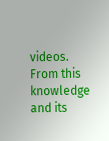videos. From this knowledge and its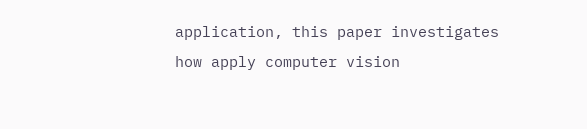application, this paper investigates how apply computer vision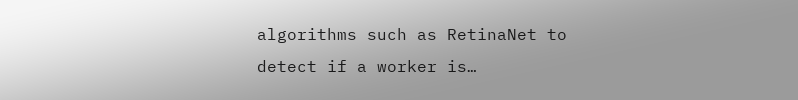algorithms such as RetinaNet to detect if a worker is…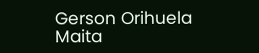Gerson Orihuela Maita